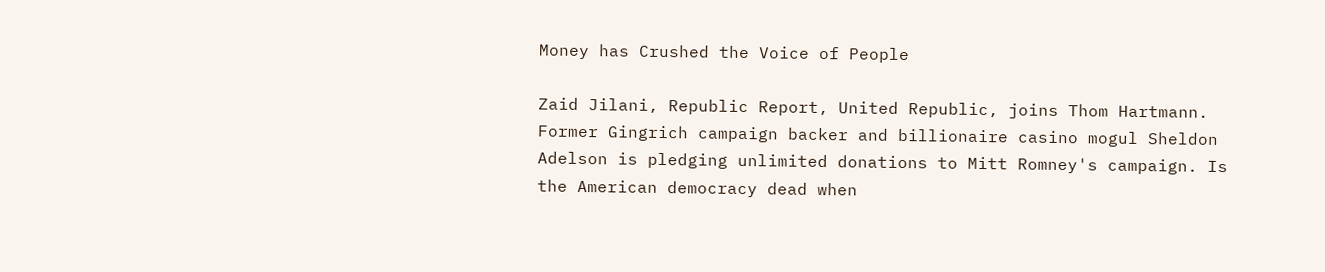Money has Crushed the Voice of People

Zaid Jilani, Republic Report, United Republic, joins Thom Hartmann. Former Gingrich campaign backer and billionaire casino mogul Sheldon Adelson is pledging unlimited donations to Mitt Romney's campaign. Is the American democracy dead when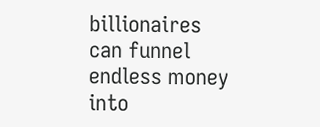billionaires can funnel endless money into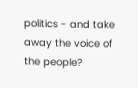politics - and take away the voice of the people?